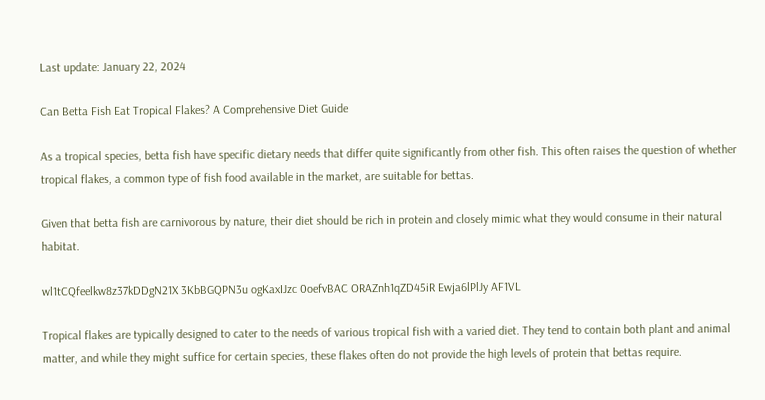Last update: January 22, 2024

Can Betta Fish Eat Tropical Flakes? A Comprehensive Diet Guide

As a tropical species, betta fish have specific dietary needs that differ quite significantly from other fish. This often raises the question of whether tropical flakes, a common type of fish food available in the market, are suitable for bettas.

Given that betta fish are carnivorous by nature, their diet should be rich in protein and closely mimic what they would consume in their natural habitat.

wl1tCQfeelkw8z37kDDgN21X 3KbBGQPN3u ogKaxIJzc 0oefvBAC ORAZnh1qZD45iR Ewja6lPlJy AF1VL

Tropical flakes are typically designed to cater to the needs of various tropical fish with a varied diet. They tend to contain both plant and animal matter, and while they might suffice for certain species, these flakes often do not provide the high levels of protein that bettas require.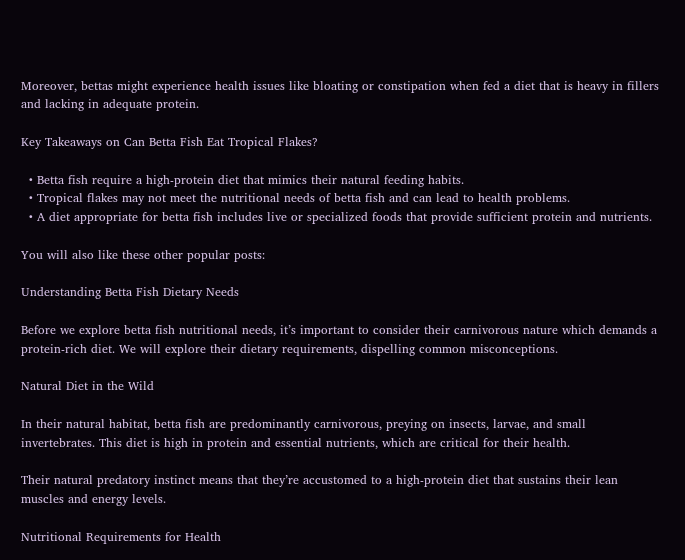Moreover, bettas might experience health issues like bloating or constipation when fed a diet that is heavy in fillers and lacking in adequate protein.

Key Takeaways on Can Betta Fish Eat Tropical Flakes?

  • Betta fish require a high-protein diet that mimics their natural feeding habits.
  • Tropical flakes may not meet the nutritional needs of betta fish and can lead to health problems.
  • A diet appropriate for betta fish includes live or specialized foods that provide sufficient protein and nutrients.

You will also like these other popular posts:

Understanding Betta Fish Dietary Needs

Before we explore betta fish nutritional needs, it’s important to consider their carnivorous nature which demands a protein-rich diet. We will explore their dietary requirements, dispelling common misconceptions.

Natural Diet in the Wild

In their natural habitat, betta fish are predominantly carnivorous, preying on insects, larvae, and small invertebrates. This diet is high in protein and essential nutrients, which are critical for their health.

Their natural predatory instinct means that they’re accustomed to a high-protein diet that sustains their lean muscles and energy levels.

Nutritional Requirements for Health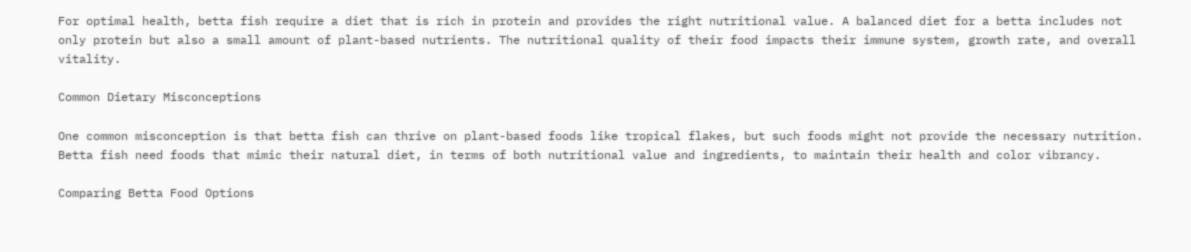For optimal health, betta fish require a diet that is rich in protein and provides the right nutritional value. A balanced diet for a betta includes not only protein but also a small amount of plant-based nutrients. The nutritional quality of their food impacts their immune system, growth rate, and overall vitality.

Common Dietary Misconceptions

One common misconception is that betta fish can thrive on plant-based foods like tropical flakes, but such foods might not provide the necessary nutrition. Betta fish need foods that mimic their natural diet, in terms of both nutritional value and ingredients, to maintain their health and color vibrancy.

Comparing Betta Food Options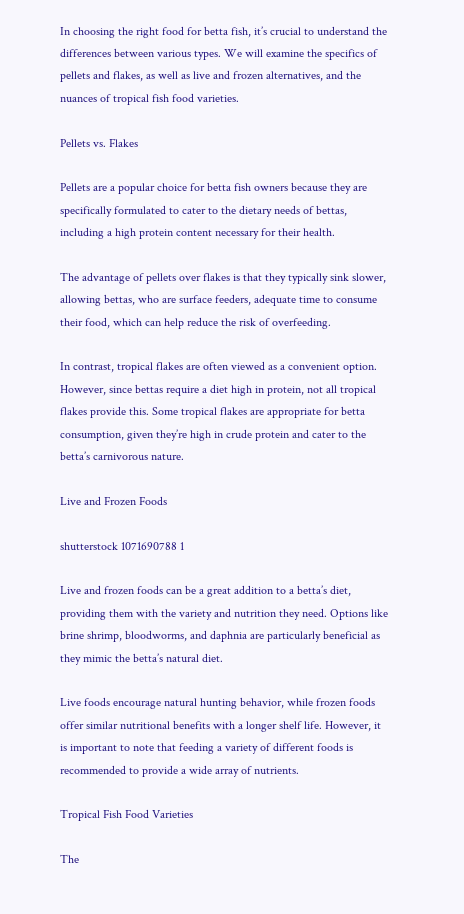In choosing the right food for betta fish, it’s crucial to understand the differences between various types. We will examine the specifics of pellets and flakes, as well as live and frozen alternatives, and the nuances of tropical fish food varieties.

Pellets vs. Flakes

Pellets are a popular choice for betta fish owners because they are specifically formulated to cater to the dietary needs of bettas, including a high protein content necessary for their health.

The advantage of pellets over flakes is that they typically sink slower, allowing bettas, who are surface feeders, adequate time to consume their food, which can help reduce the risk of overfeeding.

In contrast, tropical flakes are often viewed as a convenient option. However, since bettas require a diet high in protein, not all tropical flakes provide this. Some tropical flakes are appropriate for betta consumption, given they’re high in crude protein and cater to the betta’s carnivorous nature.

Live and Frozen Foods

shutterstock 1071690788 1

Live and frozen foods can be a great addition to a betta’s diet, providing them with the variety and nutrition they need. Options like brine shrimp, bloodworms, and daphnia are particularly beneficial as they mimic the betta’s natural diet.

Live foods encourage natural hunting behavior, while frozen foods offer similar nutritional benefits with a longer shelf life. However, it is important to note that feeding a variety of different foods is recommended to provide a wide array of nutrients.

Tropical Fish Food Varieties

The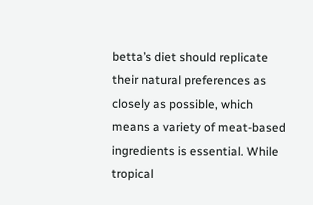betta’s diet should replicate their natural preferences as closely as possible, which means a variety of meat-based ingredients is essential. While tropical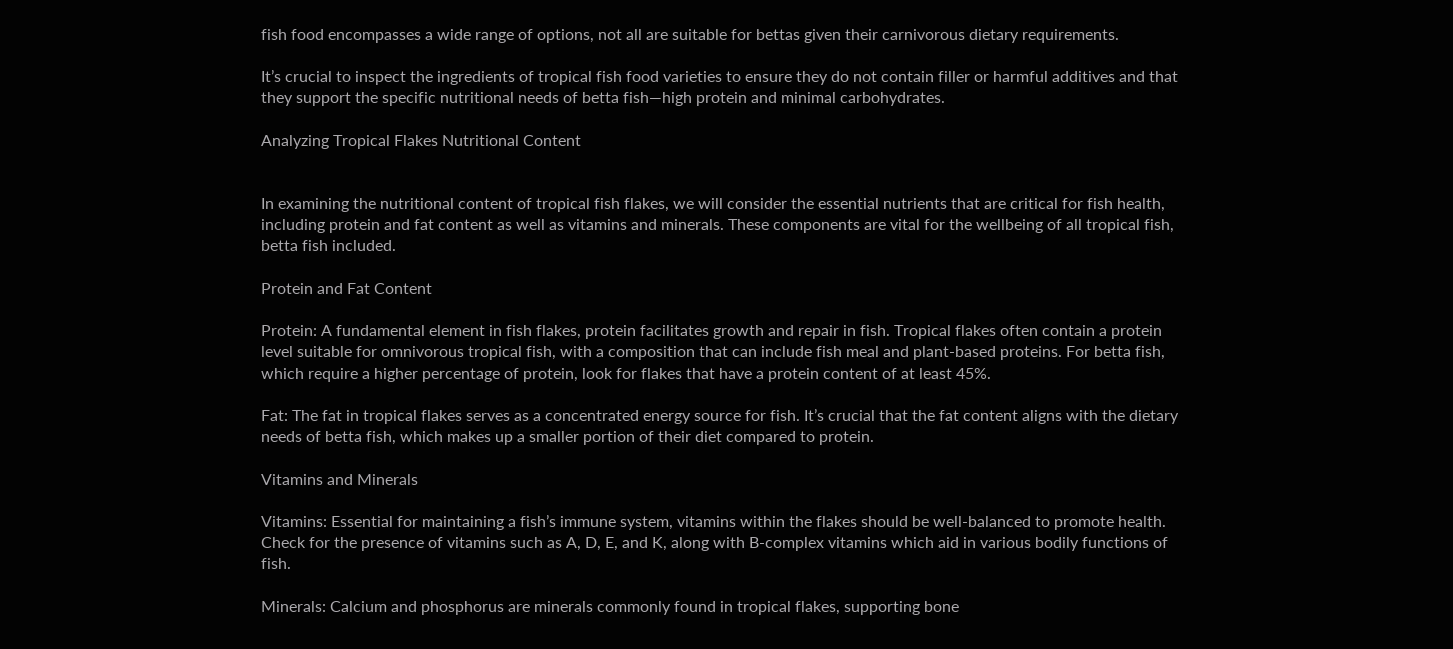fish food encompasses a wide range of options, not all are suitable for bettas given their carnivorous dietary requirements.

It’s crucial to inspect the ingredients of tropical fish food varieties to ensure they do not contain filler or harmful additives and that they support the specific nutritional needs of betta fish—high protein and minimal carbohydrates.

Analyzing Tropical Flakes Nutritional Content


In examining the nutritional content of tropical fish flakes, we will consider the essential nutrients that are critical for fish health, including protein and fat content as well as vitamins and minerals. These components are vital for the wellbeing of all tropical fish, betta fish included.

Protein and Fat Content

Protein: A fundamental element in fish flakes, protein facilitates growth and repair in fish. Tropical flakes often contain a protein level suitable for omnivorous tropical fish, with a composition that can include fish meal and plant-based proteins. For betta fish, which require a higher percentage of protein, look for flakes that have a protein content of at least 45%.

Fat: The fat in tropical flakes serves as a concentrated energy source for fish. It’s crucial that the fat content aligns with the dietary needs of betta fish, which makes up a smaller portion of their diet compared to protein.

Vitamins and Minerals

Vitamins: Essential for maintaining a fish’s immune system, vitamins within the flakes should be well-balanced to promote health. Check for the presence of vitamins such as A, D, E, and K, along with B-complex vitamins which aid in various bodily functions of fish.

Minerals: Calcium and phosphorus are minerals commonly found in tropical flakes, supporting bone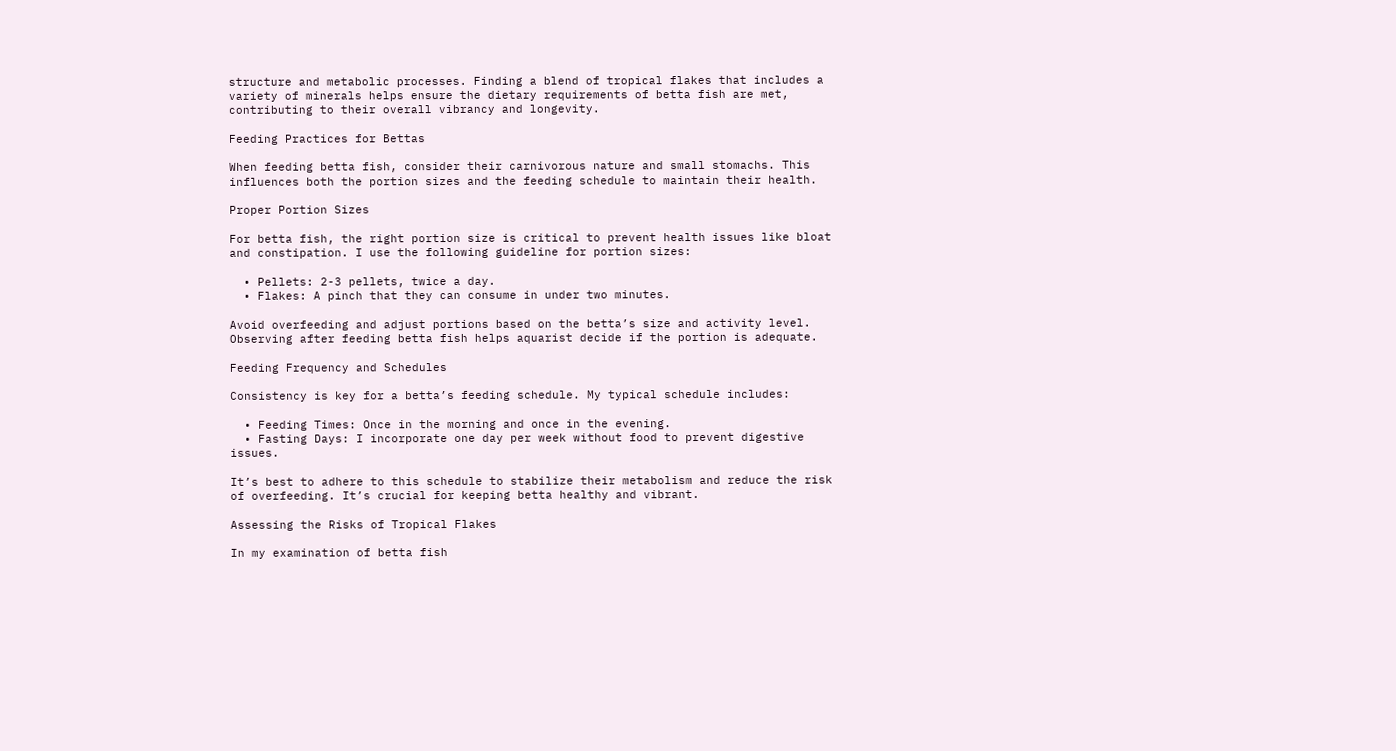structure and metabolic processes. Finding a blend of tropical flakes that includes a variety of minerals helps ensure the dietary requirements of betta fish are met, contributing to their overall vibrancy and longevity.

Feeding Practices for Bettas

When feeding betta fish, consider their carnivorous nature and small stomachs. This influences both the portion sizes and the feeding schedule to maintain their health.

Proper Portion Sizes

For betta fish, the right portion size is critical to prevent health issues like bloat and constipation. I use the following guideline for portion sizes:

  • Pellets: 2-3 pellets, twice a day.
  • Flakes: A pinch that they can consume in under two minutes.

Avoid overfeeding and adjust portions based on the betta’s size and activity level. Observing after feeding betta fish helps aquarist decide if the portion is adequate.

Feeding Frequency and Schedules

Consistency is key for a betta’s feeding schedule. My typical schedule includes:

  • Feeding Times: Once in the morning and once in the evening.
  • Fasting Days: I incorporate one day per week without food to prevent digestive issues.

It’s best to adhere to this schedule to stabilize their metabolism and reduce the risk of overfeeding. It’s crucial for keeping betta healthy and vibrant.

Assessing the Risks of Tropical Flakes

In my examination of betta fish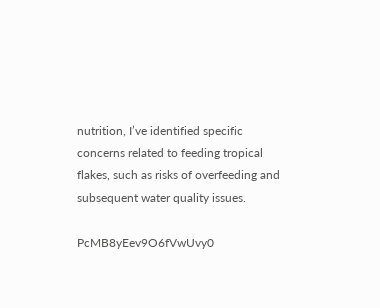nutrition, I’ve identified specific concerns related to feeding tropical flakes, such as risks of overfeeding and subsequent water quality issues.

PcMB8yEev9O6fVwUvy0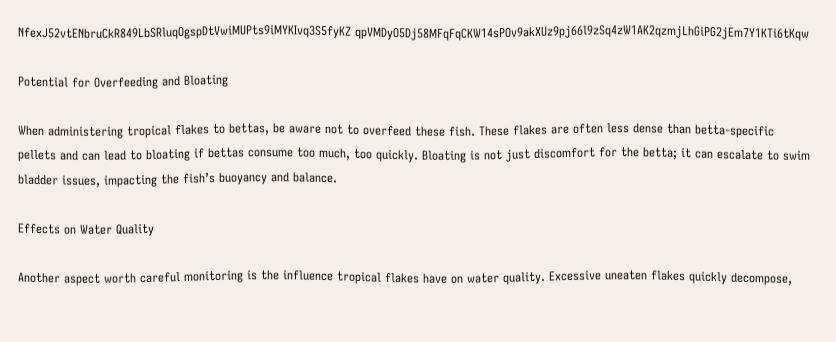NfexJ52vtENbruCkR849LbSRluqOgspDtVwiMUPts9iMYKIvq3S5fyKZ qpVMDyO5Dj58MFqFqCKW14sPOv9akXUz9pj66l9zSq4zW1AK2qzmjLhGiPG2jEm7Y1KTi6tKqw

Potential for Overfeeding and Bloating

When administering tropical flakes to bettas, be aware not to overfeed these fish. These flakes are often less dense than betta-specific pellets and can lead to bloating if bettas consume too much, too quickly. Bloating is not just discomfort for the betta; it can escalate to swim bladder issues, impacting the fish’s buoyancy and balance.

Effects on Water Quality

Another aspect worth careful monitoring is the influence tropical flakes have on water quality. Excessive uneaten flakes quickly decompose,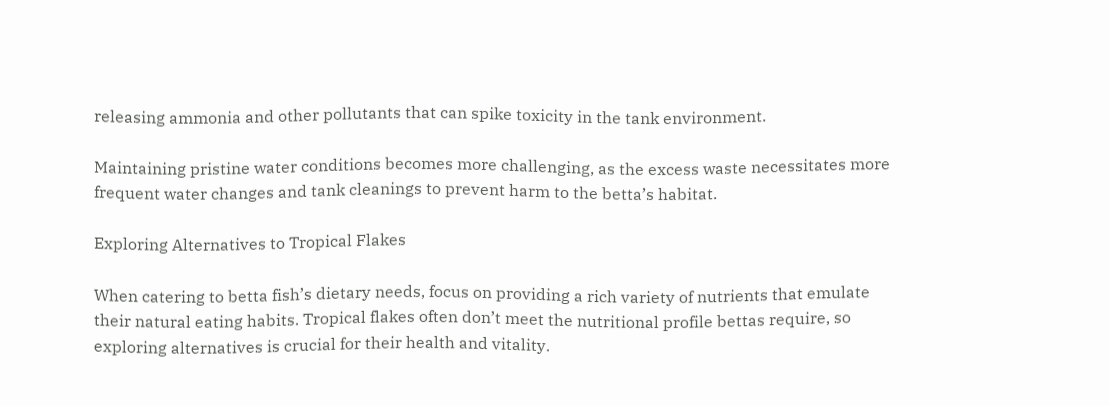releasing ammonia and other pollutants that can spike toxicity in the tank environment.

Maintaining pristine water conditions becomes more challenging, as the excess waste necessitates more frequent water changes and tank cleanings to prevent harm to the betta’s habitat.

Exploring Alternatives to Tropical Flakes

When catering to betta fish’s dietary needs, focus on providing a rich variety of nutrients that emulate their natural eating habits. Tropical flakes often don’t meet the nutritional profile bettas require, so exploring alternatives is crucial for their health and vitality.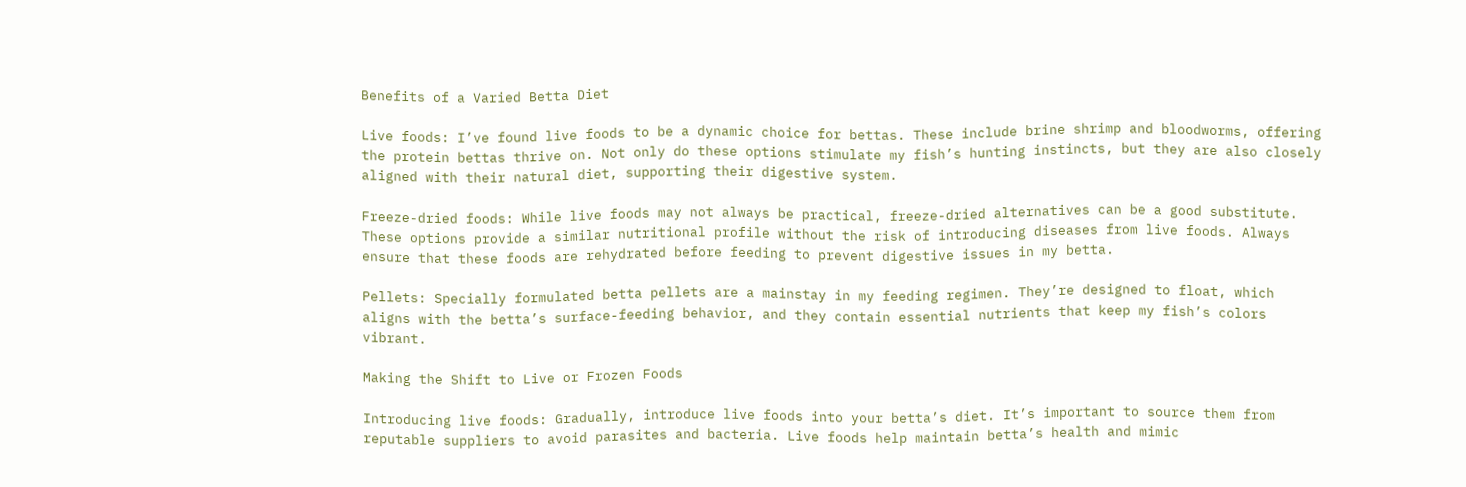Benefits of a Varied Betta Diet

Live foods: I’ve found live foods to be a dynamic choice for bettas. These include brine shrimp and bloodworms, offering the protein bettas thrive on. Not only do these options stimulate my fish’s hunting instincts, but they are also closely aligned with their natural diet, supporting their digestive system.

Freeze-dried foods: While live foods may not always be practical, freeze-dried alternatives can be a good substitute. These options provide a similar nutritional profile without the risk of introducing diseases from live foods. Always ensure that these foods are rehydrated before feeding to prevent digestive issues in my betta.

Pellets: Specially formulated betta pellets are a mainstay in my feeding regimen. They’re designed to float, which aligns with the betta’s surface-feeding behavior, and they contain essential nutrients that keep my fish’s colors vibrant.

Making the Shift to Live or Frozen Foods

Introducing live foods: Gradually, introduce live foods into your betta’s diet. It’s important to source them from reputable suppliers to avoid parasites and bacteria. Live foods help maintain betta’s health and mimic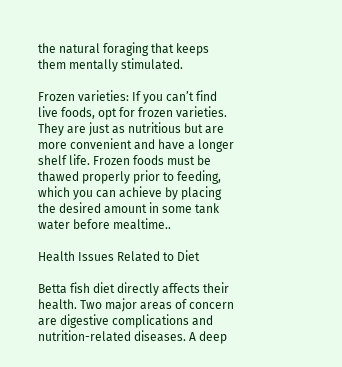the natural foraging that keeps them mentally stimulated.

Frozen varieties: If you can’t find live foods, opt for frozen varieties. They are just as nutritious but are more convenient and have a longer shelf life. Frozen foods must be thawed properly prior to feeding, which you can achieve by placing the desired amount in some tank water before mealtime..

Health Issues Related to Diet

Betta fish diet directly affects their health. Two major areas of concern are digestive complications and nutrition-related diseases. A deep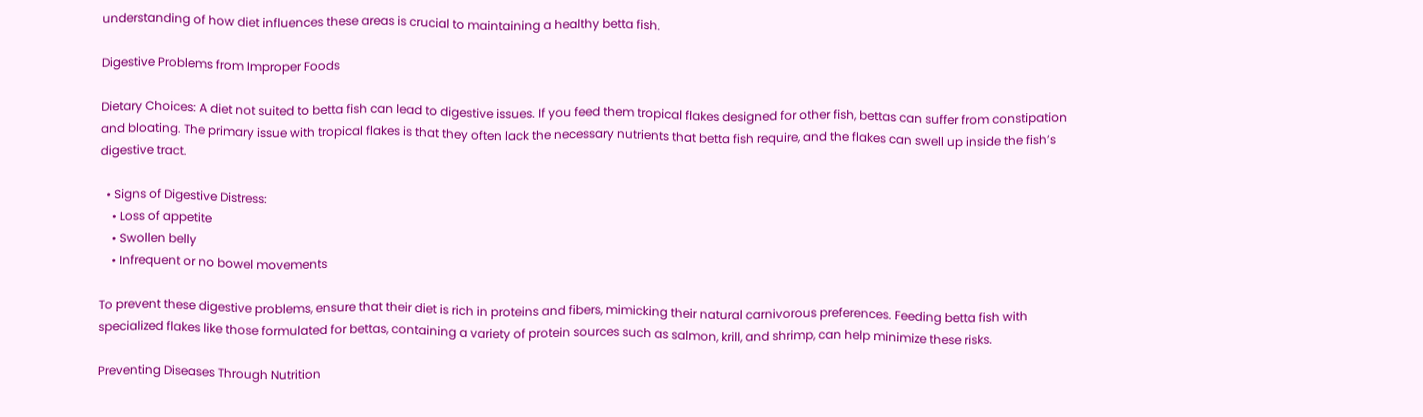understanding of how diet influences these areas is crucial to maintaining a healthy betta fish.

Digestive Problems from Improper Foods

Dietary Choices: A diet not suited to betta fish can lead to digestive issues. If you feed them tropical flakes designed for other fish, bettas can suffer from constipation and bloating. The primary issue with tropical flakes is that they often lack the necessary nutrients that betta fish require, and the flakes can swell up inside the fish’s digestive tract.

  • Signs of Digestive Distress:
    • Loss of appetite
    • Swollen belly
    • Infrequent or no bowel movements

To prevent these digestive problems, ensure that their diet is rich in proteins and fibers, mimicking their natural carnivorous preferences. Feeding betta fish with specialized flakes like those formulated for bettas, containing a variety of protein sources such as salmon, krill, and shrimp, can help minimize these risks.

Preventing Diseases Through Nutrition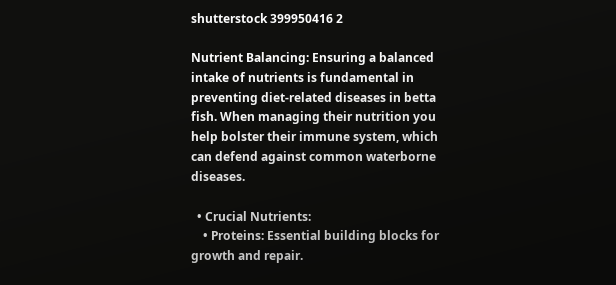shutterstock 399950416 2

Nutrient Balancing: Ensuring a balanced intake of nutrients is fundamental in preventing diet-related diseases in betta fish. When managing their nutrition you help bolster their immune system, which can defend against common waterborne diseases.

  • Crucial Nutrients:
    • Proteins: Essential building blocks for growth and repair.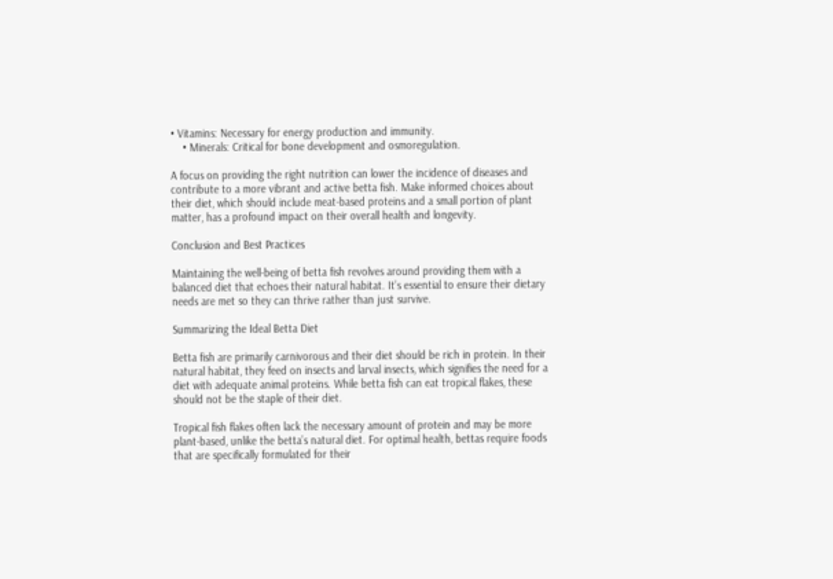• Vitamins: Necessary for energy production and immunity.
    • Minerals: Critical for bone development and osmoregulation.

A focus on providing the right nutrition can lower the incidence of diseases and contribute to a more vibrant and active betta fish. Make informed choices about their diet, which should include meat-based proteins and a small portion of plant matter, has a profound impact on their overall health and longevity.

Conclusion and Best Practices

Maintaining the well-being of betta fish revolves around providing them with a balanced diet that echoes their natural habitat. It’s essential to ensure their dietary needs are met so they can thrive rather than just survive.

Summarizing the Ideal Betta Diet

Betta fish are primarily carnivorous and their diet should be rich in protein. In their natural habitat, they feed on insects and larval insects, which signifies the need for a diet with adequate animal proteins. While betta fish can eat tropical flakes, these should not be the staple of their diet.

Tropical fish flakes often lack the necessary amount of protein and may be more plant-based, unlike the betta’s natural diet. For optimal health, bettas require foods that are specifically formulated for their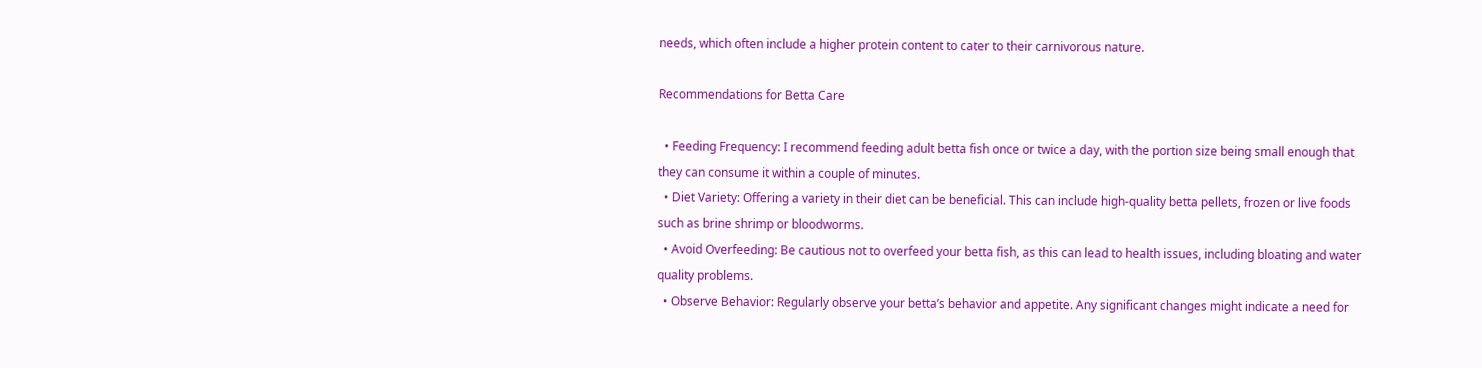needs, which often include a higher protein content to cater to their carnivorous nature.

Recommendations for Betta Care

  • Feeding Frequency: I recommend feeding adult betta fish once or twice a day, with the portion size being small enough that they can consume it within a couple of minutes.
  • Diet Variety: Offering a variety in their diet can be beneficial. This can include high-quality betta pellets, frozen or live foods such as brine shrimp or bloodworms.
  • Avoid Overfeeding: Be cautious not to overfeed your betta fish, as this can lead to health issues, including bloating and water quality problems.
  • Observe Behavior: Regularly observe your betta’s behavior and appetite. Any significant changes might indicate a need for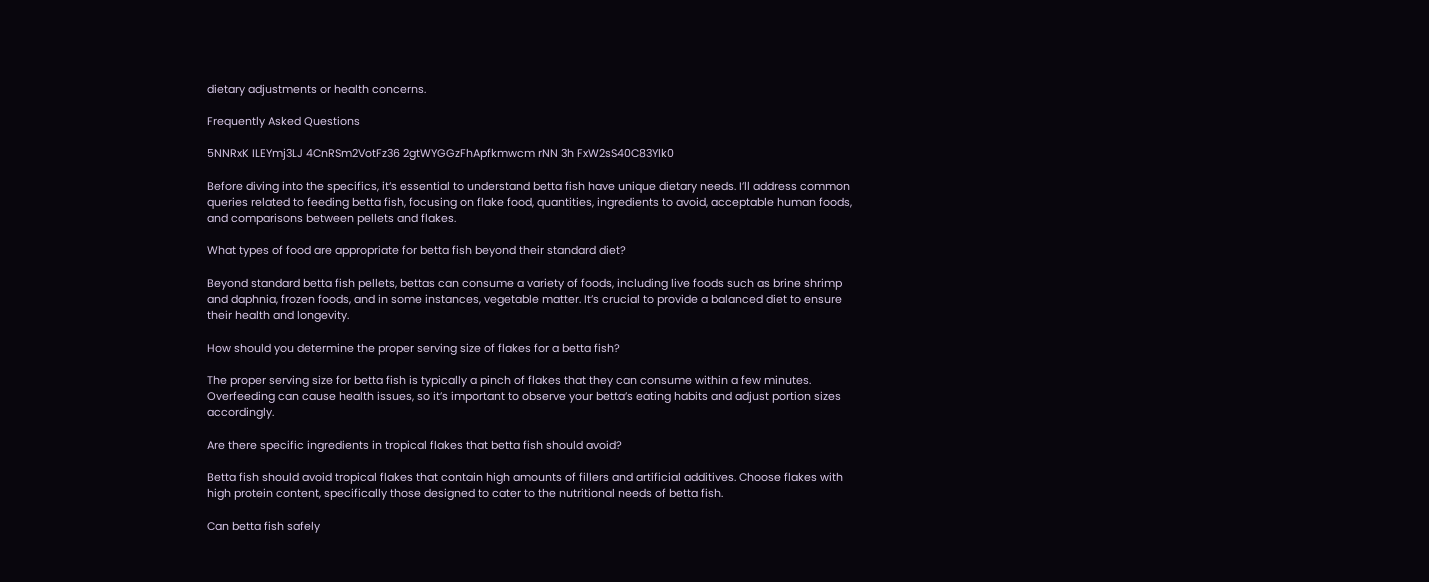dietary adjustments or health concerns.

Frequently Asked Questions

5NNRxK ILEYmj3LJ 4CnRSm2VotFz36 2gtWYGGzFhApfkmwcm rNN 3h FxW2sS40C83Ylk0

Before diving into the specifics, it’s essential to understand betta fish have unique dietary needs. I’ll address common queries related to feeding betta fish, focusing on flake food, quantities, ingredients to avoid, acceptable human foods, and comparisons between pellets and flakes.

What types of food are appropriate for betta fish beyond their standard diet?

Beyond standard betta fish pellets, bettas can consume a variety of foods, including live foods such as brine shrimp and daphnia, frozen foods, and in some instances, vegetable matter. It’s crucial to provide a balanced diet to ensure their health and longevity.

How should you determine the proper serving size of flakes for a betta fish?

The proper serving size for betta fish is typically a pinch of flakes that they can consume within a few minutes. Overfeeding can cause health issues, so it’s important to observe your betta’s eating habits and adjust portion sizes accordingly.

Are there specific ingredients in tropical flakes that betta fish should avoid?

Betta fish should avoid tropical flakes that contain high amounts of fillers and artificial additives. Choose flakes with high protein content, specifically those designed to cater to the nutritional needs of betta fish.

Can betta fish safely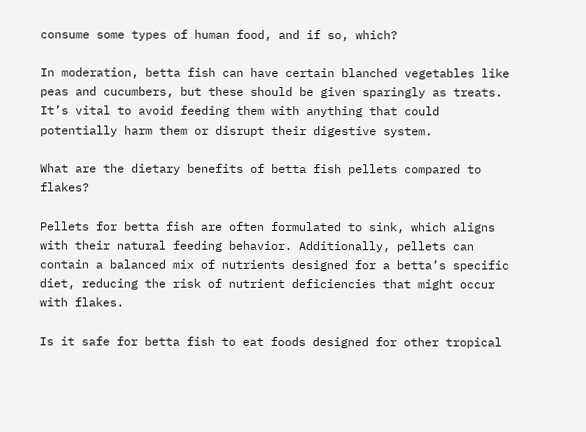consume some types of human food, and if so, which?

In moderation, betta fish can have certain blanched vegetables like peas and cucumbers, but these should be given sparingly as treats. It’s vital to avoid feeding them with anything that could potentially harm them or disrupt their digestive system.

What are the dietary benefits of betta fish pellets compared to flakes?

Pellets for betta fish are often formulated to sink, which aligns with their natural feeding behavior. Additionally, pellets can contain a balanced mix of nutrients designed for a betta’s specific diet, reducing the risk of nutrient deficiencies that might occur with flakes.

Is it safe for betta fish to eat foods designed for other tropical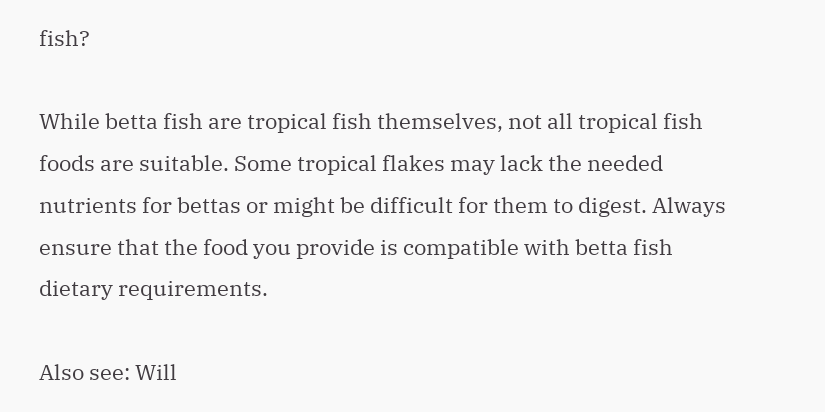fish?

While betta fish are tropical fish themselves, not all tropical fish foods are suitable. Some tropical flakes may lack the needed nutrients for bettas or might be difficult for them to digest. Always ensure that the food you provide is compatible with betta fish dietary requirements.

Also see: Will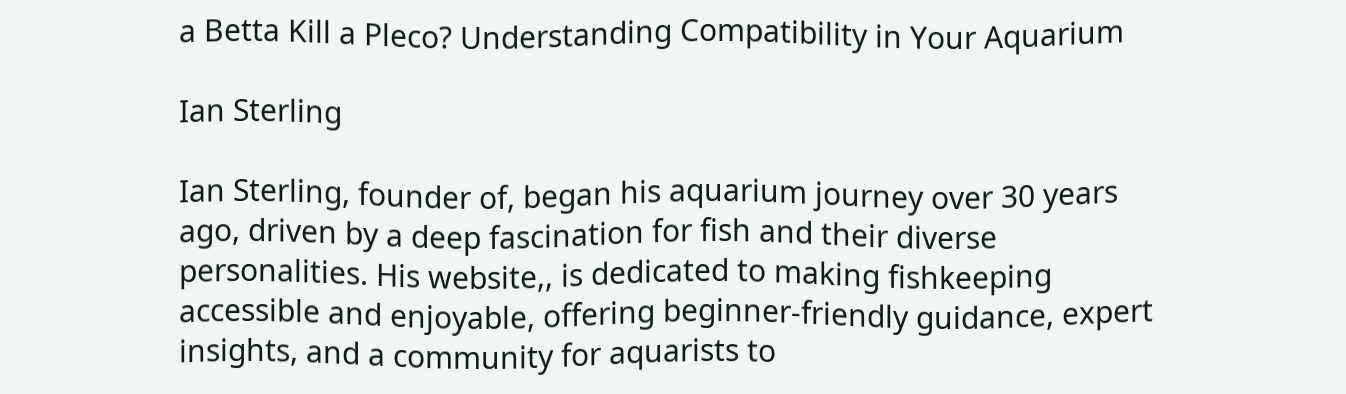a Betta Kill a Pleco? Understanding Compatibility in Your Aquarium

Ian Sterling

Ian Sterling, founder of, began his aquarium journey over 30 years ago, driven by a deep fascination for fish and their diverse personalities. His website,, is dedicated to making fishkeeping accessible and enjoyable, offering beginner-friendly guidance, expert insights, and a community for aquarists to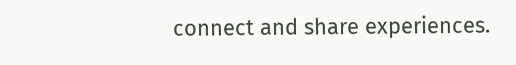connect and share experiences.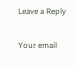Leave a Reply

Your email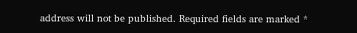address will not be published. Required fields are marked *